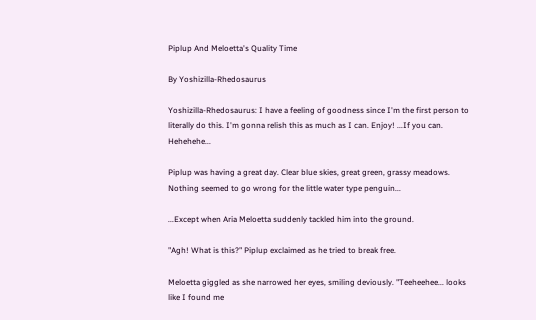Piplup And Meloetta's Quality Time

By Yoshizilla-Rhedosaurus

Yoshizilla-Rhedosaurus: I have a feeling of goodness since I'm the first person to literally do this. I'm gonna relish this as much as I can. Enjoy! ...If you can. Hehehehe...

Piplup was having a great day. Clear blue skies, great green, grassy meadows. Nothing seemed to go wrong for the little water type penguin...

...Except when Aria Meloetta suddenly tackled him into the ground.

"Agh! What is this?" Piplup exclaimed as he tried to break free.

Meloetta giggled as she narrowed her eyes, smiling deviously. "Teeheehee... looks like I found me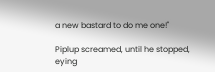a new bastard to do me one!"

Piplup screamed, until he stopped, eying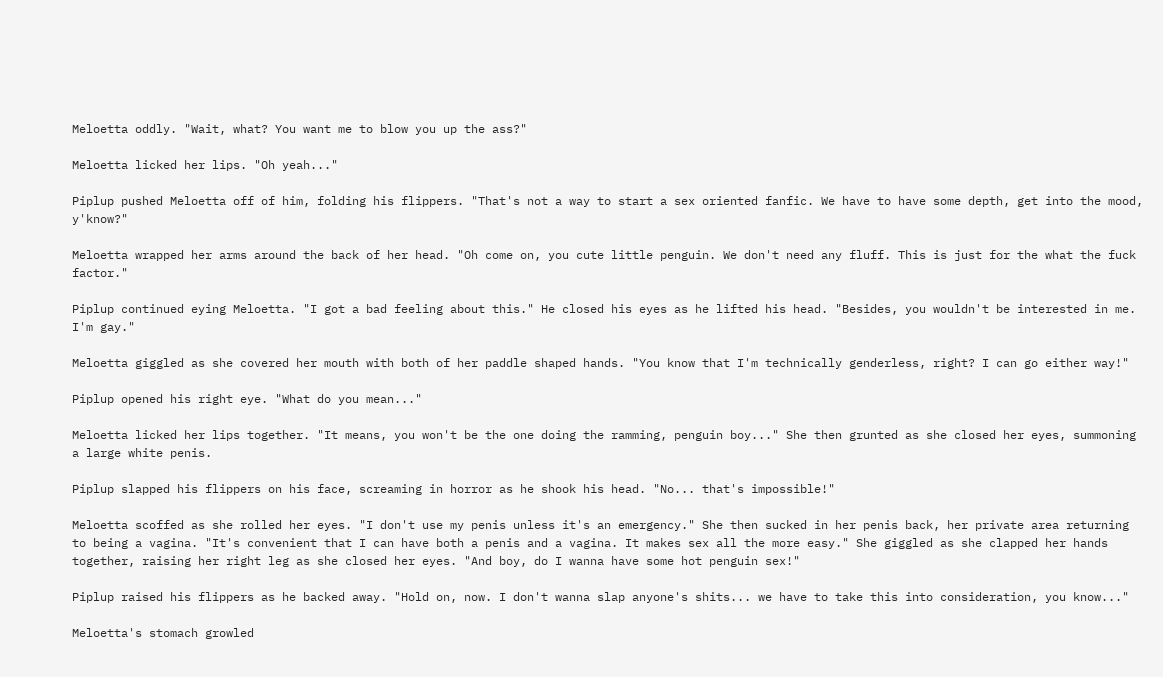Meloetta oddly. "Wait, what? You want me to blow you up the ass?"

Meloetta licked her lips. "Oh yeah..."

Piplup pushed Meloetta off of him, folding his flippers. "That's not a way to start a sex oriented fanfic. We have to have some depth, get into the mood, y'know?"

Meloetta wrapped her arms around the back of her head. "Oh come on, you cute little penguin. We don't need any fluff. This is just for the what the fuck factor."

Piplup continued eying Meloetta. "I got a bad feeling about this." He closed his eyes as he lifted his head. "Besides, you wouldn't be interested in me. I'm gay."

Meloetta giggled as she covered her mouth with both of her paddle shaped hands. "You know that I'm technically genderless, right? I can go either way!"

Piplup opened his right eye. "What do you mean..."

Meloetta licked her lips together. "It means, you won't be the one doing the ramming, penguin boy..." She then grunted as she closed her eyes, summoning a large white penis.

Piplup slapped his flippers on his face, screaming in horror as he shook his head. "No... that's impossible!"

Meloetta scoffed as she rolled her eyes. "I don't use my penis unless it's an emergency." She then sucked in her penis back, her private area returning to being a vagina. "It's convenient that I can have both a penis and a vagina. It makes sex all the more easy." She giggled as she clapped her hands together, raising her right leg as she closed her eyes. "And boy, do I wanna have some hot penguin sex!"

Piplup raised his flippers as he backed away. "Hold on, now. I don't wanna slap anyone's shits... we have to take this into consideration, you know..."

Meloetta's stomach growled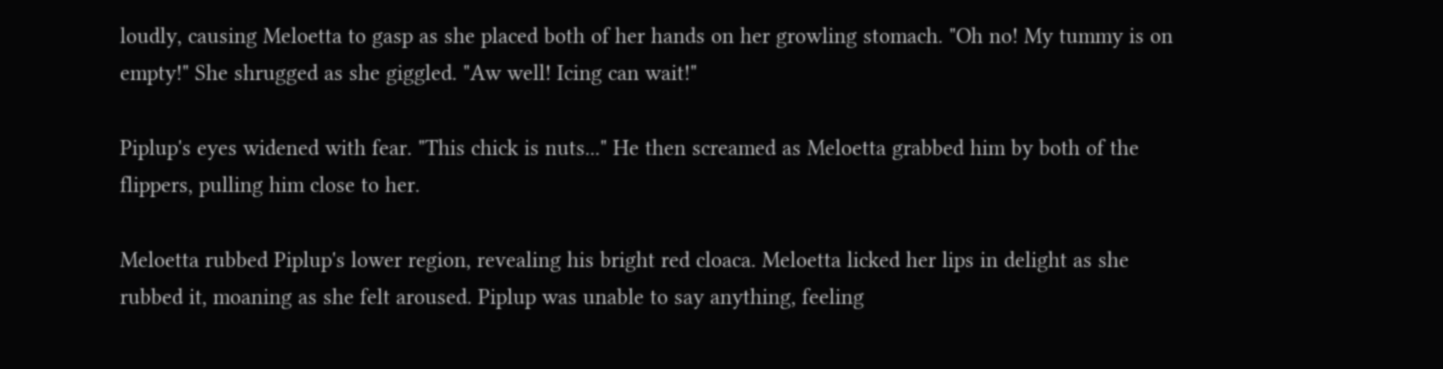loudly, causing Meloetta to gasp as she placed both of her hands on her growling stomach. "Oh no! My tummy is on empty!" She shrugged as she giggled. "Aw well! Icing can wait!"

Piplup's eyes widened with fear. "This chick is nuts..." He then screamed as Meloetta grabbed him by both of the flippers, pulling him close to her.

Meloetta rubbed Piplup's lower region, revealing his bright red cloaca. Meloetta licked her lips in delight as she rubbed it, moaning as she felt aroused. Piplup was unable to say anything, feeling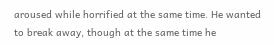aroused while horrified at the same time. He wanted to break away, though at the same time he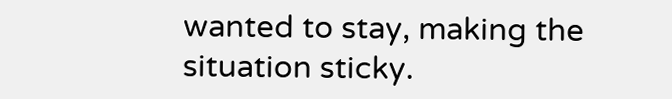wanted to stay, making the situation sticky.